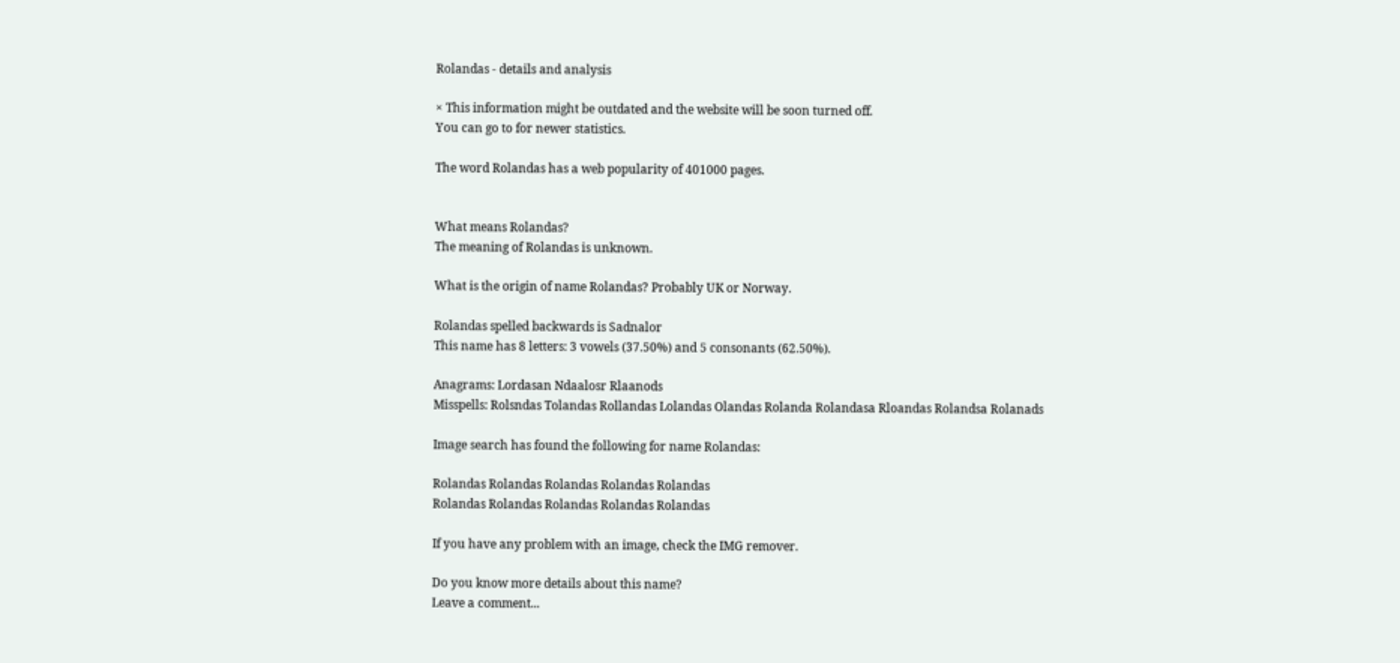Rolandas - details and analysis

× This information might be outdated and the website will be soon turned off.
You can go to for newer statistics.

The word Rolandas has a web popularity of 401000 pages.


What means Rolandas?
The meaning of Rolandas is unknown.

What is the origin of name Rolandas? Probably UK or Norway.

Rolandas spelled backwards is Sadnalor
This name has 8 letters: 3 vowels (37.50%) and 5 consonants (62.50%).

Anagrams: Lordasan Ndaalosr Rlaanods
Misspells: Rolsndas Tolandas Rollandas Lolandas Olandas Rolanda Rolandasa Rloandas Rolandsa Rolanads

Image search has found the following for name Rolandas:

Rolandas Rolandas Rolandas Rolandas Rolandas
Rolandas Rolandas Rolandas Rolandas Rolandas

If you have any problem with an image, check the IMG remover.

Do you know more details about this name?
Leave a comment...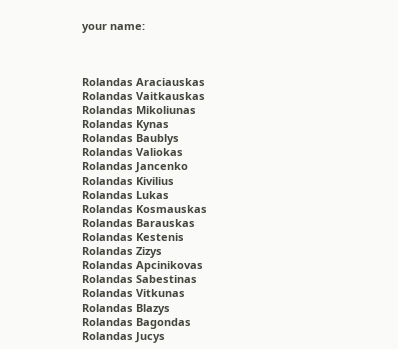your name:



Rolandas Araciauskas
Rolandas Vaitkauskas
Rolandas Mikoliunas
Rolandas Kynas
Rolandas Baublys
Rolandas Valiokas
Rolandas Jancenko
Rolandas Kivilius
Rolandas Lukas
Rolandas Kosmauskas
Rolandas Barauskas
Rolandas Kestenis
Rolandas Zizys
Rolandas Apcinikovas
Rolandas Sabestinas
Rolandas Vitkunas
Rolandas Blazys
Rolandas Bagondas
Rolandas Jucys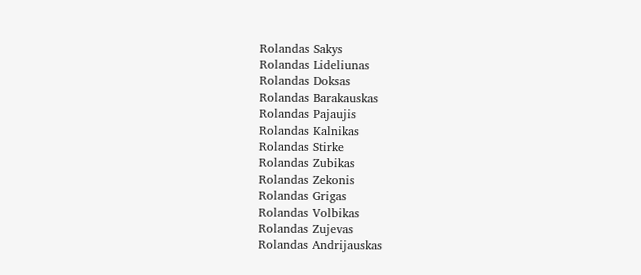Rolandas Sakys
Rolandas Lideliunas
Rolandas Doksas
Rolandas Barakauskas
Rolandas Pajaujis
Rolandas Kalnikas
Rolandas Stirke
Rolandas Zubikas
Rolandas Zekonis
Rolandas Grigas
Rolandas Volbikas
Rolandas Zujevas
Rolandas Andrijauskas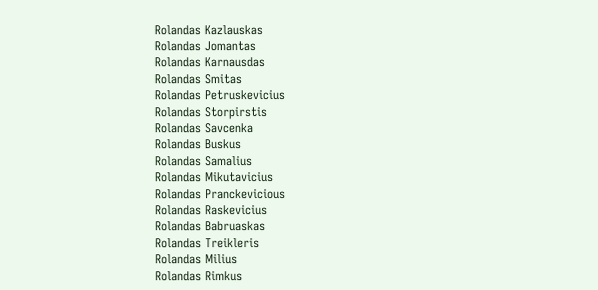Rolandas Kazlauskas
Rolandas Jomantas
Rolandas Karnausdas
Rolandas Smitas
Rolandas Petruskevicius
Rolandas Storpirstis
Rolandas Savcenka
Rolandas Buskus
Rolandas Samalius
Rolandas Mikutavicius
Rolandas Pranckevicious
Rolandas Raskevicius
Rolandas Babruaskas
Rolandas Treikleris
Rolandas Milius
Rolandas Rimkus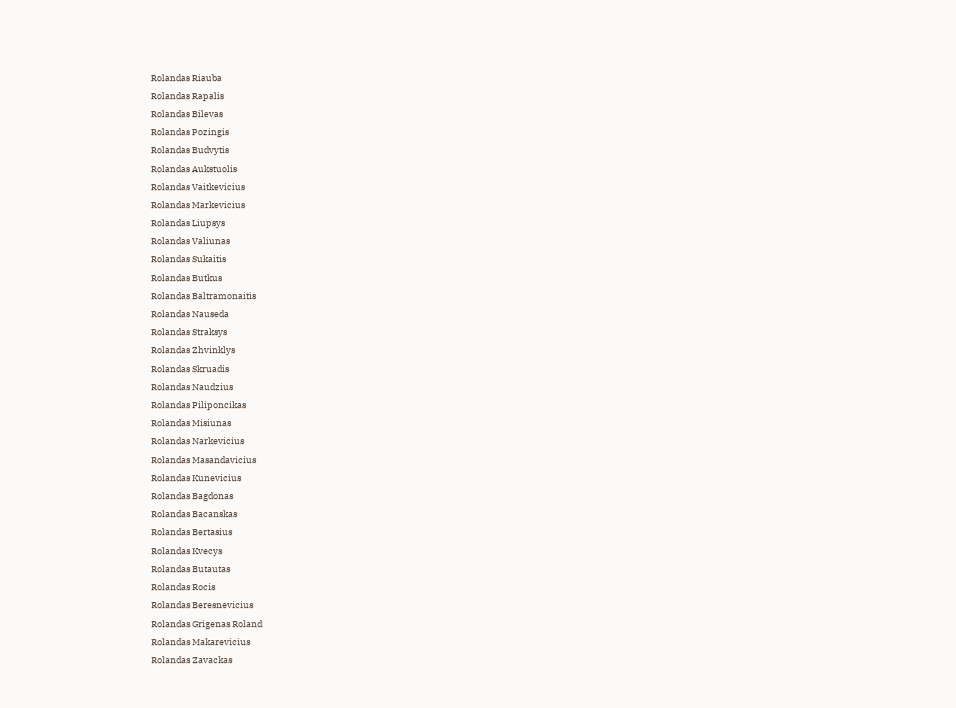Rolandas Riauba
Rolandas Rapalis
Rolandas Bilevas
Rolandas Pozingis
Rolandas Budvytis
Rolandas Aukstuolis
Rolandas Vaitkevicius
Rolandas Markevicius
Rolandas Liupsys
Rolandas Valiunas
Rolandas Sukaitis
Rolandas Butkus
Rolandas Baltramonaitis
Rolandas Nauseda
Rolandas Straksys
Rolandas Zhvinklys
Rolandas Skruadis
Rolandas Naudzius
Rolandas Piliponcikas
Rolandas Misiunas
Rolandas Narkevicius
Rolandas Masandavicius
Rolandas Kunevicius
Rolandas Bagdonas
Rolandas Bacanskas
Rolandas Bertasius
Rolandas Kvecys
Rolandas Butautas
Rolandas Rocis
Rolandas Beresnevicius
Rolandas Grigenas Roland
Rolandas Makarevicius
Rolandas Zavackas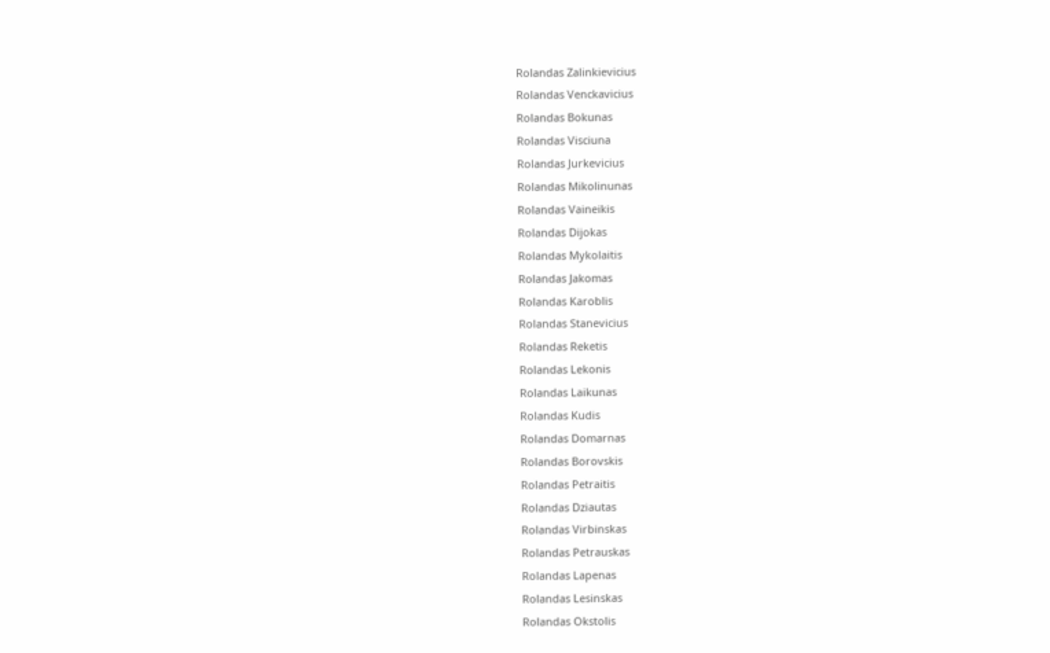Rolandas Zalinkievicius
Rolandas Venckavicius
Rolandas Bokunas
Rolandas Visciuna
Rolandas Jurkevicius
Rolandas Mikolinunas
Rolandas Vaineikis
Rolandas Dijokas
Rolandas Mykolaitis
Rolandas Jakomas
Rolandas Karoblis
Rolandas Stanevicius
Rolandas Reketis
Rolandas Lekonis
Rolandas Laikunas
Rolandas Kudis
Rolandas Domarnas
Rolandas Borovskis
Rolandas Petraitis
Rolandas Dziautas
Rolandas Virbinskas
Rolandas Petrauskas
Rolandas Lapenas
Rolandas Lesinskas
Rolandas Okstolis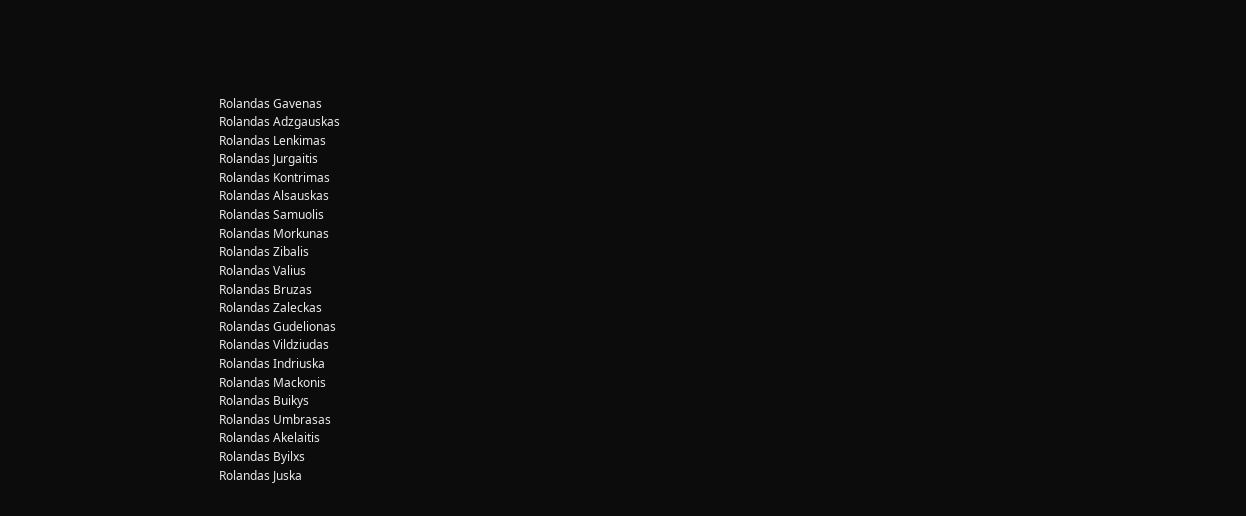Rolandas Gavenas
Rolandas Adzgauskas
Rolandas Lenkimas
Rolandas Jurgaitis
Rolandas Kontrimas
Rolandas Alsauskas
Rolandas Samuolis
Rolandas Morkunas
Rolandas Zibalis
Rolandas Valius
Rolandas Bruzas
Rolandas Zaleckas
Rolandas Gudelionas
Rolandas Vildziudas
Rolandas Indriuska
Rolandas Mackonis
Rolandas Buikys
Rolandas Umbrasas
Rolandas Akelaitis
Rolandas Byilxs
Rolandas Juska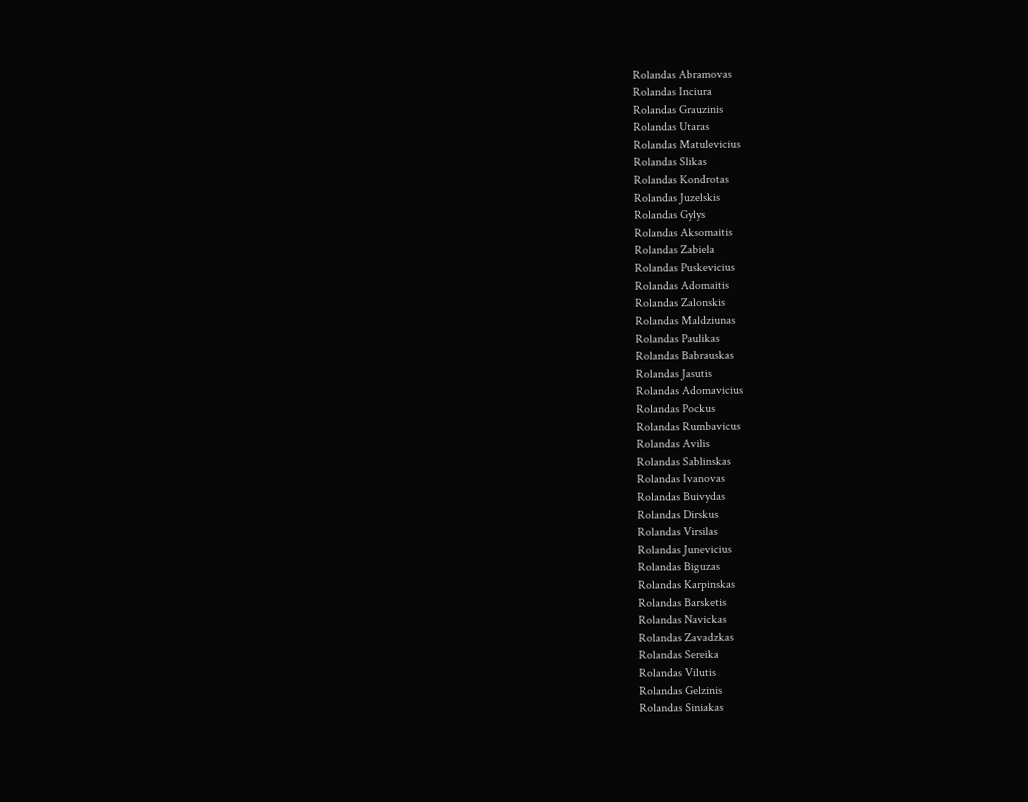Rolandas Abramovas
Rolandas Inciura
Rolandas Grauzinis
Rolandas Utaras
Rolandas Matulevicius
Rolandas Slikas
Rolandas Kondrotas
Rolandas Juzelskis
Rolandas Gylys
Rolandas Aksomaitis
Rolandas Zabiela
Rolandas Puskevicius
Rolandas Adomaitis
Rolandas Zalonskis
Rolandas Maldziunas
Rolandas Paulikas
Rolandas Babrauskas
Rolandas Jasutis
Rolandas Adomavicius
Rolandas Pockus
Rolandas Rumbavicus
Rolandas Avilis
Rolandas Sablinskas
Rolandas Ivanovas
Rolandas Buivydas
Rolandas Dirskus
Rolandas Virsilas
Rolandas Junevicius
Rolandas Biguzas
Rolandas Karpinskas
Rolandas Barsketis
Rolandas Navickas
Rolandas Zavadzkas
Rolandas Sereika
Rolandas Vilutis
Rolandas Gelzinis
Rolandas Siniakas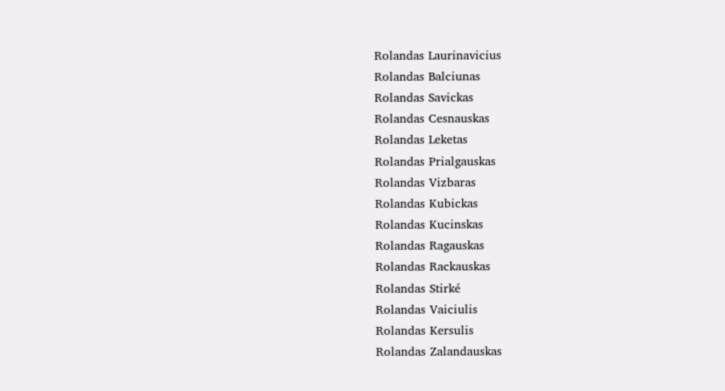Rolandas Laurinavicius
Rolandas Balciunas
Rolandas Savickas
Rolandas Cesnauskas
Rolandas Leketas
Rolandas Prialgauskas
Rolandas Vizbaras
Rolandas Kubickas
Rolandas Kucinskas
Rolandas Ragauskas
Rolandas Rackauskas
Rolandas Stirké
Rolandas Vaiciulis
Rolandas Kersulis
Rolandas Zalandauskas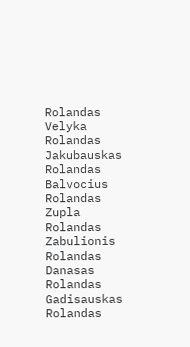Rolandas Velyka
Rolandas Jakubauskas
Rolandas Balvocius
Rolandas Zupla
Rolandas Zabulionis
Rolandas Danasas
Rolandas Gadisauskas
Rolandas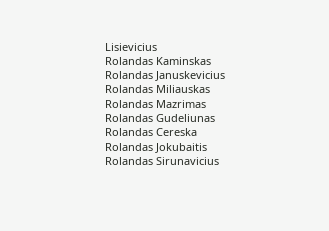Lisievicius
Rolandas Kaminskas
Rolandas Januskevicius
Rolandas Miliauskas
Rolandas Mazrimas
Rolandas Gudeliunas
Rolandas Cereska
Rolandas Jokubaitis
Rolandas Sirunavicius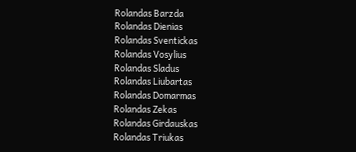Rolandas Barzda
Rolandas Dienias
Rolandas Sventickas
Rolandas Vosylius
Rolandas Sladus
Rolandas Liubartas
Rolandas Domarmas
Rolandas Zekas
Rolandas Girdauskas
Rolandas Triukas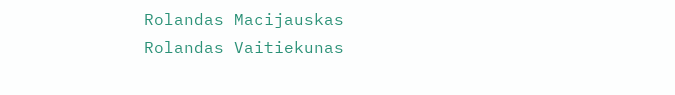Rolandas Macijauskas
Rolandas Vaitiekunas